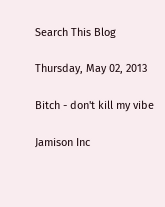Search This Blog

Thursday, May 02, 2013

Bitch - don't kill my vibe

Jamison Inc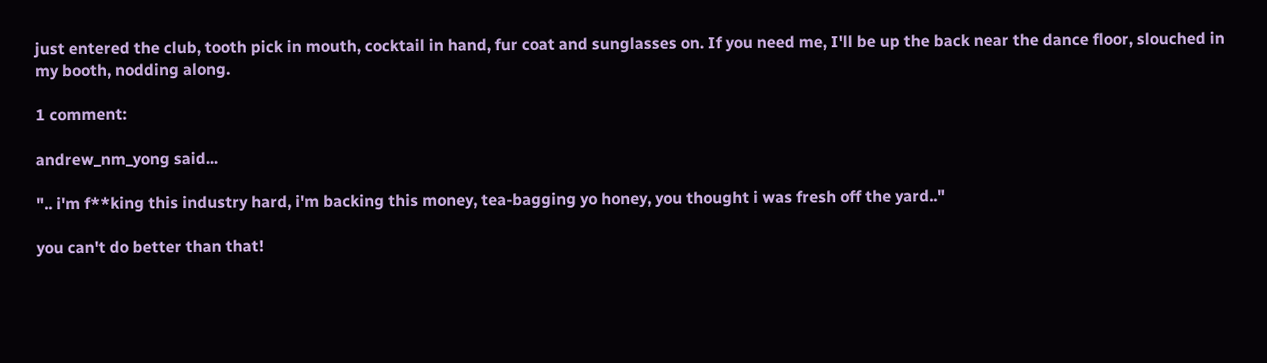just entered the club, tooth pick in mouth, cocktail in hand, fur coat and sunglasses on. If you need me, I'll be up the back near the dance floor, slouched in my booth, nodding along.

1 comment:

andrew_nm_yong said...

".. i'm f**king this industry hard, i'm backing this money, tea-bagging yo honey, you thought i was fresh off the yard.."

you can't do better than that!